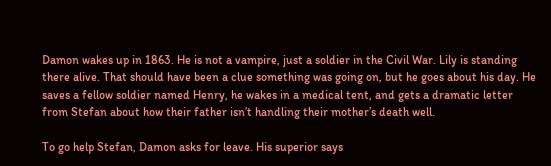Damon wakes up in 1863. He is not a vampire, just a soldier in the Civil War. Lily is standing there alive. That should have been a clue something was going on, but he goes about his day. He saves a fellow soldier named Henry, he wakes in a medical tent, and gets a dramatic letter from Stefan about how their father isn’t handling their mother’s death well.

To go help Stefan, Damon asks for leave. His superior says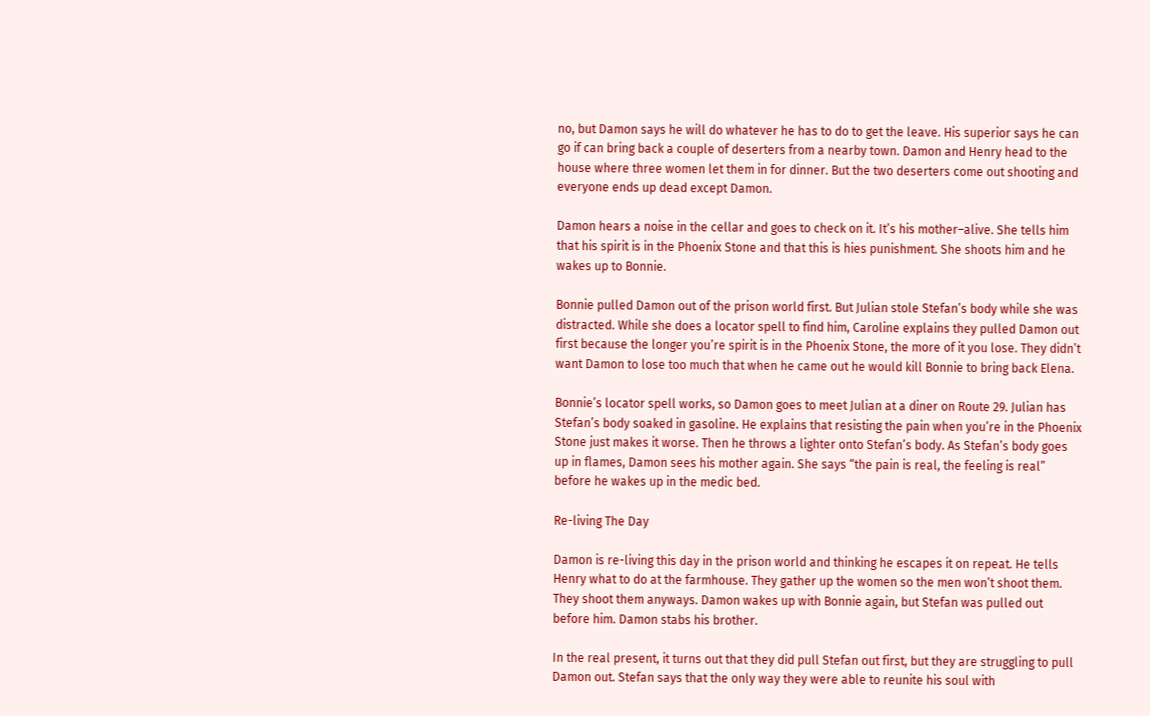no, but Damon says he will do whatever he has to do to get the leave. His superior says he can go if can bring back a couple of deserters from a nearby town. Damon and Henry head to the house where three women let them in for dinner. But the two deserters come out shooting and everyone ends up dead except Damon.

Damon hears a noise in the cellar and goes to check on it. It’s his mother–alive. She tells him that his spirit is in the Phoenix Stone and that this is hies punishment. She shoots him and he wakes up to Bonnie.

Bonnie pulled Damon out of the prison world first. But Julian stole Stefan’s body while she was distracted. While she does a locator spell to find him, Caroline explains they pulled Damon out first because the longer you’re spirit is in the Phoenix Stone, the more of it you lose. They didn’t want Damon to lose too much that when he came out he would kill Bonnie to bring back Elena.

Bonnie’s locator spell works, so Damon goes to meet Julian at a diner on Route 29. Julian has Stefan’s body soaked in gasoline. He explains that resisting the pain when you’re in the Phoenix Stone just makes it worse. Then he throws a lighter onto Stefan’s body. As Stefan’s body goes up in flames, Damon sees his mother again. She says “the pain is real, the feeling is real” before he wakes up in the medic bed.

Re-living The Day

Damon is re-living this day in the prison world and thinking he escapes it on repeat. He tells Henry what to do at the farmhouse. They gather up the women so the men won’t shoot them. They shoot them anyways. Damon wakes up with Bonnie again, but Stefan was pulled out before him. Damon stabs his brother.

In the real present, it turns out that they did pull Stefan out first, but they are struggling to pull Damon out. Stefan says that the only way they were able to reunite his soul with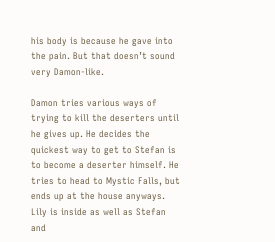his body is because he gave into the pain. But that doesn’t sound very Damon-like.

Damon tries various ways of trying to kill the deserters until he gives up. He decides the quickest way to get to Stefan is to become a deserter himself. He tries to head to Mystic Falls, but ends up at the house anyways. Lily is inside as well as Stefan and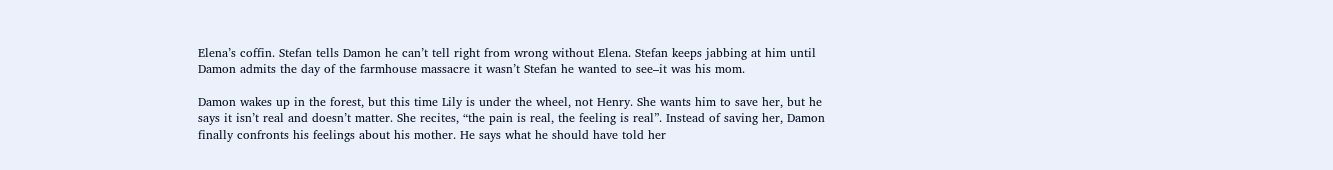Elena’s coffin. Stefan tells Damon he can’t tell right from wrong without Elena. Stefan keeps jabbing at him until Damon admits the day of the farmhouse massacre it wasn’t Stefan he wanted to see–it was his mom.

Damon wakes up in the forest, but this time Lily is under the wheel, not Henry. She wants him to save her, but he says it isn’t real and doesn’t matter. She recites, “the pain is real, the feeling is real”. Instead of saving her, Damon finally confronts his feelings about his mother. He says what he should have told her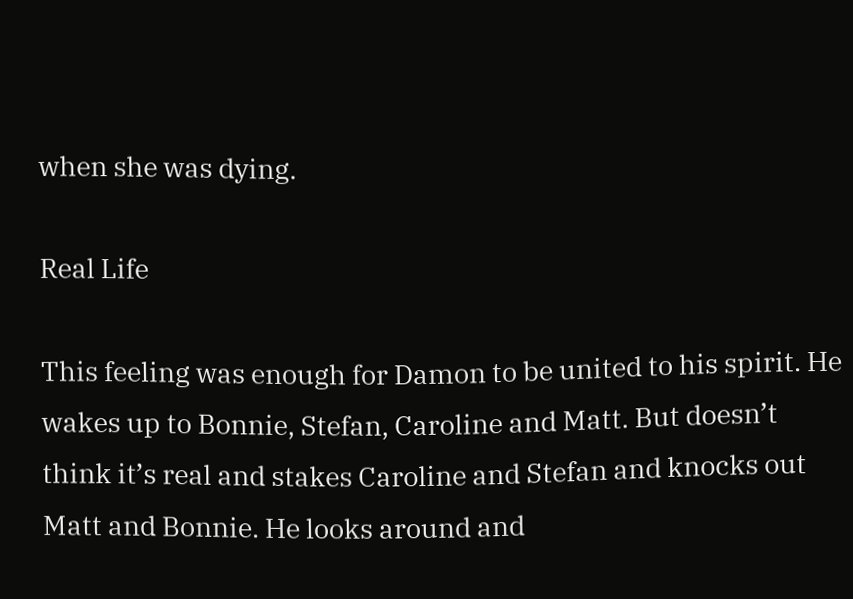when she was dying.

Real Life

This feeling was enough for Damon to be united to his spirit. He wakes up to Bonnie, Stefan, Caroline and Matt. But doesn’t think it’s real and stakes Caroline and Stefan and knocks out Matt and Bonnie. He looks around and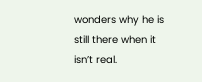wonders why he is still there when it isn’t real.